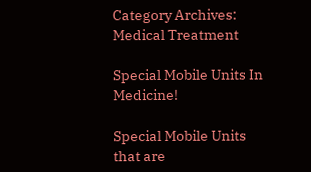Category Archives: Medical Treatment

Special Mobile Units In Medicine!

Special Mobile Units that are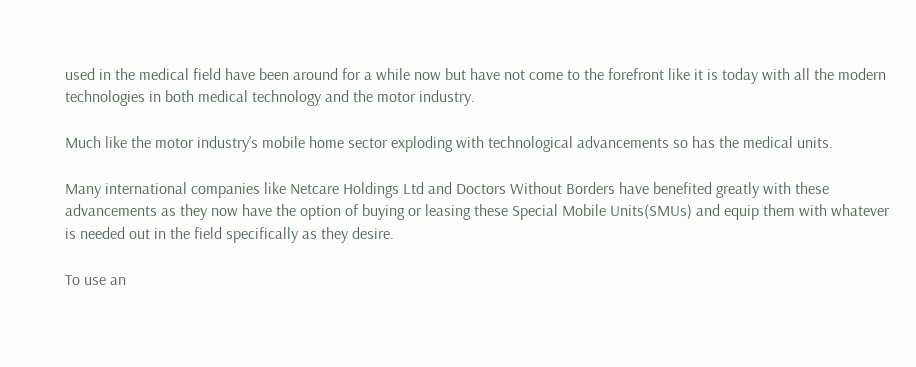used in the medical field have been around for a while now but have not come to the forefront like it is today with all the modern technologies in both medical technology and the motor industry.

Much like the motor industry’s mobile home sector exploding with technological advancements so has the medical units.

Many international companies like Netcare Holdings Ltd and Doctors Without Borders have benefited greatly with these advancements as they now have the option of buying or leasing these Special Mobile Units(SMUs) and equip them with whatever is needed out in the field specifically as they desire.

To use an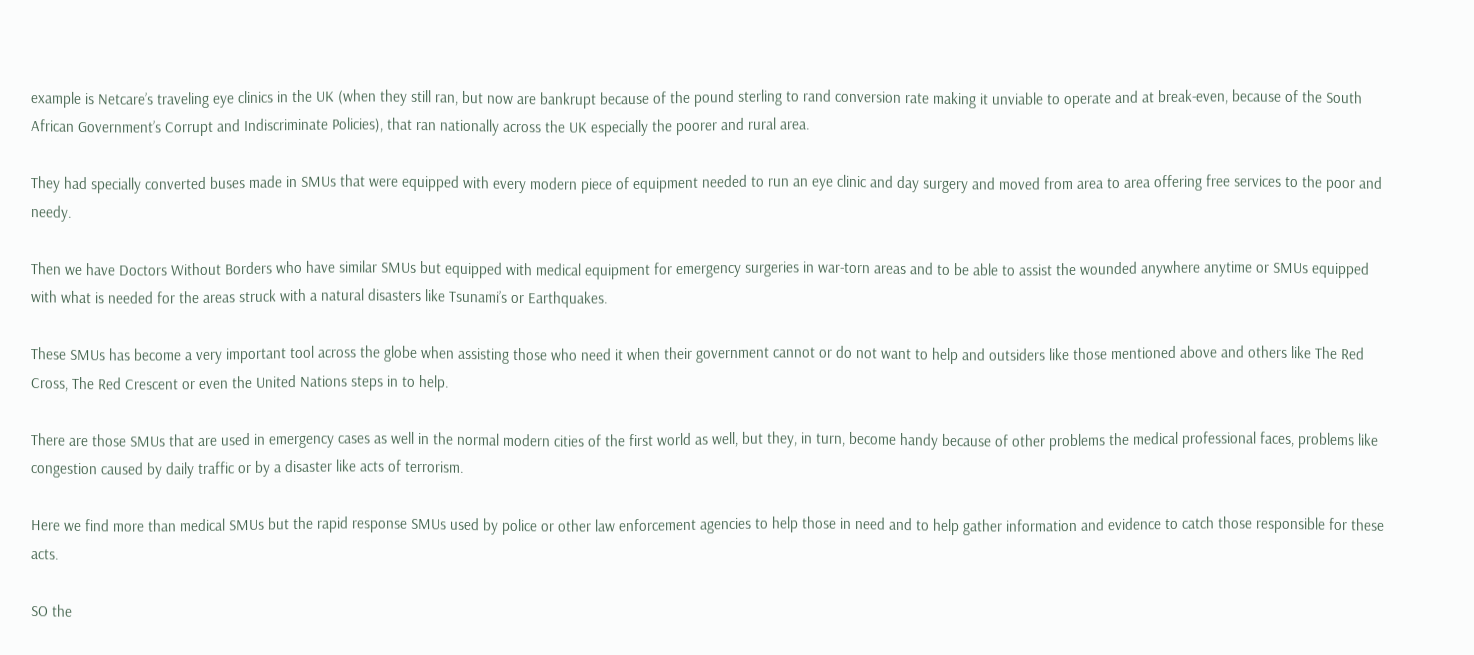example is Netcare’s traveling eye clinics in the UK (when they still ran, but now are bankrupt because of the pound sterling to rand conversion rate making it unviable to operate and at break-even, because of the South African Government’s Corrupt and Indiscriminate Policies), that ran nationally across the UK especially the poorer and rural area.

They had specially converted buses made in SMUs that were equipped with every modern piece of equipment needed to run an eye clinic and day surgery and moved from area to area offering free services to the poor and needy.

Then we have Doctors Without Borders who have similar SMUs but equipped with medical equipment for emergency surgeries in war-torn areas and to be able to assist the wounded anywhere anytime or SMUs equipped with what is needed for the areas struck with a natural disasters like Tsunami’s or Earthquakes.

These SMUs has become a very important tool across the globe when assisting those who need it when their government cannot or do not want to help and outsiders like those mentioned above and others like The Red Cross, The Red Crescent or even the United Nations steps in to help.

There are those SMUs that are used in emergency cases as well in the normal modern cities of the first world as well, but they, in turn, become handy because of other problems the medical professional faces, problems like congestion caused by daily traffic or by a disaster like acts of terrorism.

Here we find more than medical SMUs but the rapid response SMUs used by police or other law enforcement agencies to help those in need and to help gather information and evidence to catch those responsible for these acts.

SO the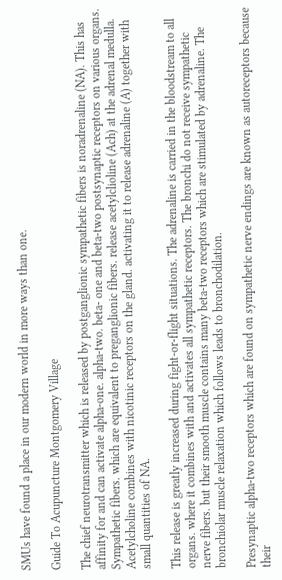SMUs have found a place in our modern world in more ways than one.

Guide To Acupuncture Montgomery Village

The chief neurotransmitter which is released by postganglionic sympathetic fibers is noradrenaline (NA). This has affinity for and can activate alpha-one. alpha-two. beta- one and beta-two postsynaptic receptors on various organs. Sympathetic fibers. which are equivalent to preganglionic fibers. release acetylclioline (Ach) at the adrenal medulla. Acetylcholine combines with nicotinic receptors on the gland. activating it to release adrenaline (A) together with small quantities of NA.

This release is greatly increased during fight-or-flight situations. The adrenaline is carried in the bloodstream to all organs. where it combines with and activates all sympathetic receptors. The bronchi do not receive sympathetic nerve fibers. but their smooth muscle contains many beta-two receptors which are stimulated by adrenaline. The bronchiolar muscle relaxation which follows leads to bronchodilation.

Presynaptic alpha-two receptors which are found on sympathetic nerve endings are known as autoreceptors because their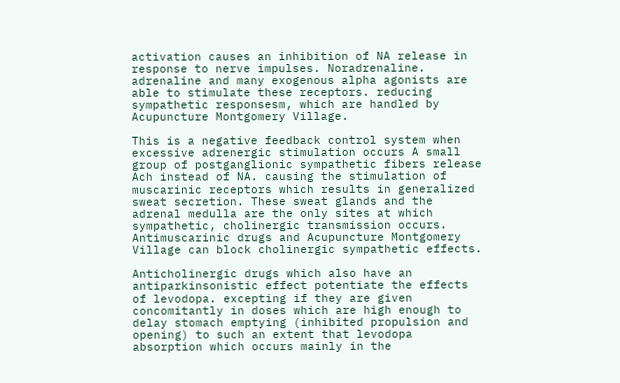activation causes an inhibition of NA release in response to nerve impulses. Noradrenaline. adrenaline and many exogenous alpha agonists are able to stimulate these receptors. reducing sympathetic responsesm, which are handled by Acupuncture Montgomery Village.

This is a negative feedback control system when excessive adrenergic stimulation occurs A small group of postganglionic sympathetic fibers release Ach instead of NA. causing the stimulation of muscarinic receptors which results in generalized sweat secretion. These sweat glands and the adrenal medulla are the only sites at which sympathetic, cholinergic transmission occurs. Antimuscarinic drugs and Acupuncture Montgomery Village can block cholinergic sympathetic effects.

Anticholinergic drugs which also have an antiparkinsonistic effect potentiate the effects of levodopa. excepting if they are given concomitantly in doses which are high enough to delay stomach emptying (inhibited propulsion and opening) to such an extent that levodopa absorption which occurs mainly in the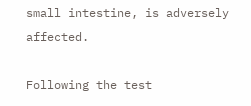small intestine, is adversely affected.

Following the test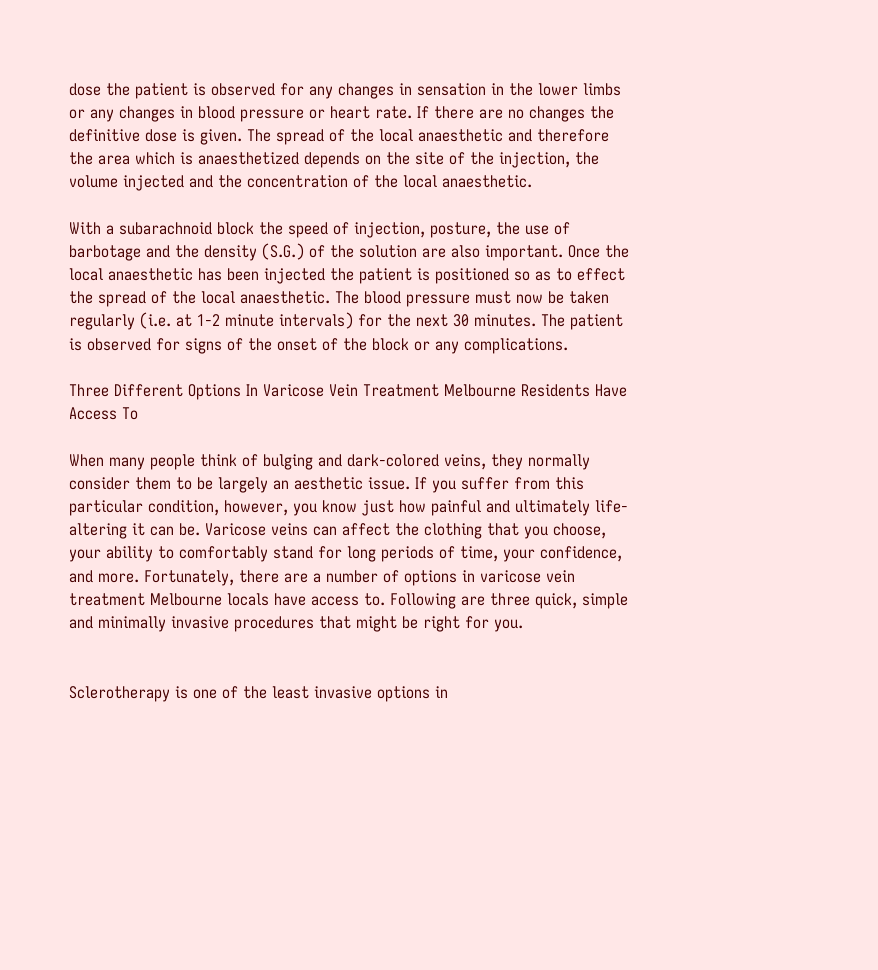dose the patient is observed for any changes in sensation in the lower limbs or any changes in blood pressure or heart rate. If there are no changes the definitive dose is given. The spread of the local anaesthetic and therefore the area which is anaesthetized depends on the site of the injection, the volume injected and the concentration of the local anaesthetic.

With a subarachnoid block the speed of injection, posture, the use of barbotage and the density (S.G.) of the solution are also important. Once the local anaesthetic has been injected the patient is positioned so as to effect the spread of the local anaesthetic. The blood pressure must now be taken regularly (i.e. at 1-2 minute intervals) for the next 30 minutes. The patient is observed for signs of the onset of the block or any complications.

Three Different Options In Varicose Vein Treatment Melbourne Residents Have Access To

When many people think of bulging and dark-colored veins, they normally consider them to be largely an aesthetic issue. If you suffer from this particular condition, however, you know just how painful and ultimately life-altering it can be. Varicose veins can affect the clothing that you choose, your ability to comfortably stand for long periods of time, your confidence, and more. Fortunately, there are a number of options in varicose vein treatment Melbourne locals have access to. Following are three quick, simple and minimally invasive procedures that might be right for you.


Sclerotherapy is one of the least invasive options in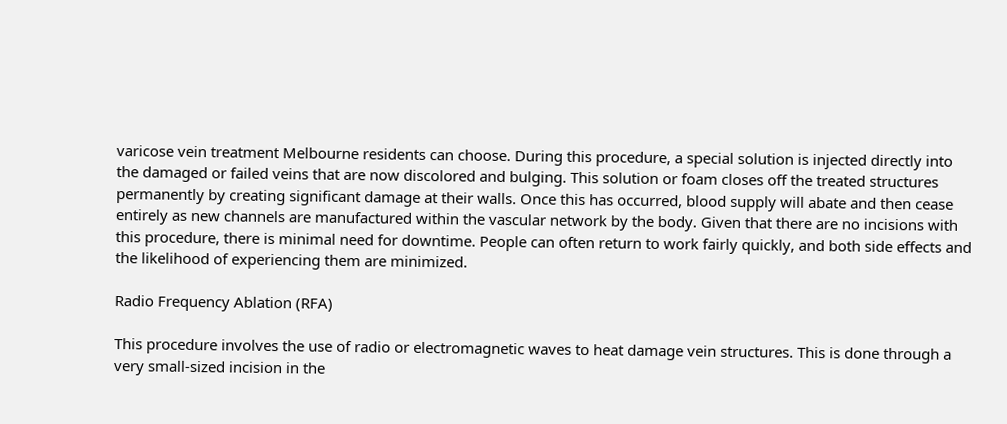varicose vein treatment Melbourne residents can choose. During this procedure, a special solution is injected directly into the damaged or failed veins that are now discolored and bulging. This solution or foam closes off the treated structures permanently by creating significant damage at their walls. Once this has occurred, blood supply will abate and then cease entirely as new channels are manufactured within the vascular network by the body. Given that there are no incisions with this procedure, there is minimal need for downtime. People can often return to work fairly quickly, and both side effects and the likelihood of experiencing them are minimized.

Radio Frequency Ablation (RFA)

This procedure involves the use of radio or electromagnetic waves to heat damage vein structures. This is done through a very small-sized incision in the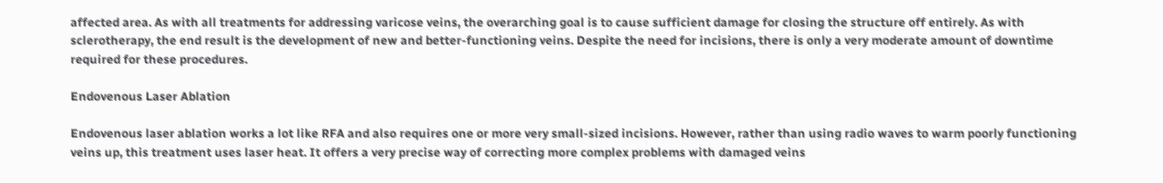affected area. As with all treatments for addressing varicose veins, the overarching goal is to cause sufficient damage for closing the structure off entirely. As with sclerotherapy, the end result is the development of new and better-functioning veins. Despite the need for incisions, there is only a very moderate amount of downtime required for these procedures.

Endovenous Laser Ablation

Endovenous laser ablation works a lot like RFA and also requires one or more very small-sized incisions. However, rather than using radio waves to warm poorly functioning veins up, this treatment uses laser heat. It offers a very precise way of correcting more complex problems with damaged veins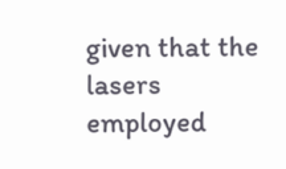given that the lasers employed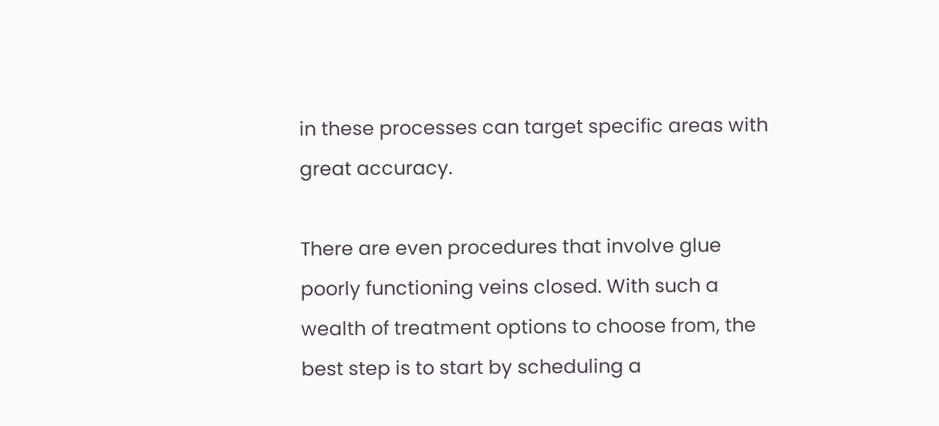in these processes can target specific areas with great accuracy.

There are even procedures that involve glue poorly functioning veins closed. With such a wealth of treatment options to choose from, the best step is to start by scheduling a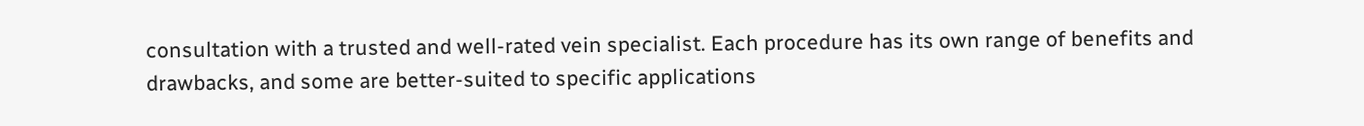consultation with a trusted and well-rated vein specialist. Each procedure has its own range of benefits and drawbacks, and some are better-suited to specific applications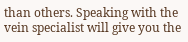than others. Speaking with the vein specialist will give you the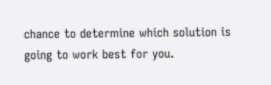chance to determine which solution is going to work best for you.